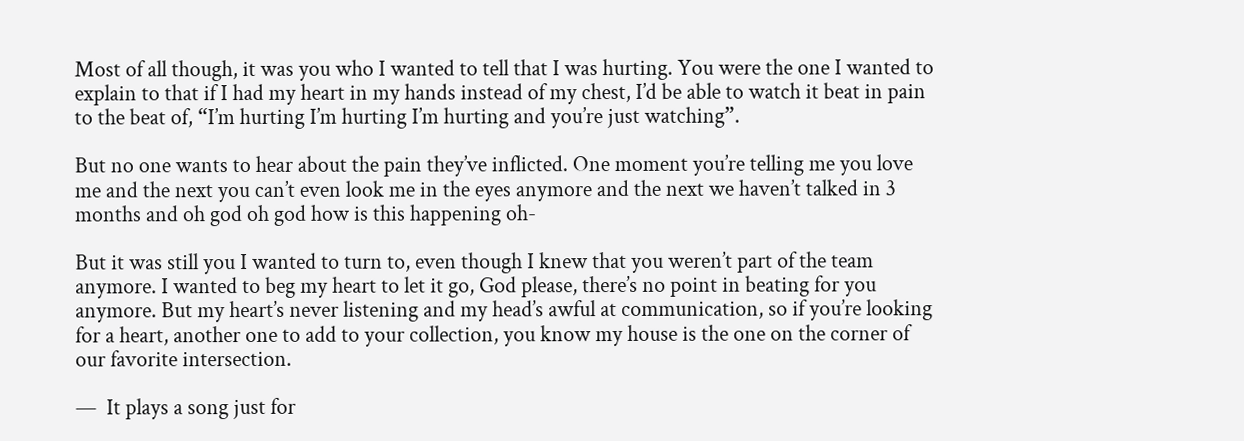Most of all though, it was you who I wanted to tell that I was hurting. You were the one I wanted to explain to that if I had my heart in my hands instead of my chest, I’d be able to watch it beat in pain to the beat of, “I’m hurting I’m hurting I’m hurting and you’re just watching”.

But no one wants to hear about the pain they’ve inflicted. One moment you’re telling me you love me and the next you can’t even look me in the eyes anymore and the next we haven’t talked in 3 months and oh god oh god how is this happening oh-

But it was still you I wanted to turn to, even though I knew that you weren’t part of the team anymore. I wanted to beg my heart to let it go, God please, there’s no point in beating for you anymore. But my heart’s never listening and my head’s awful at communication, so if you’re looking for a heart, another one to add to your collection, you know my house is the one on the corner of our favorite intersection.

—  It plays a song just for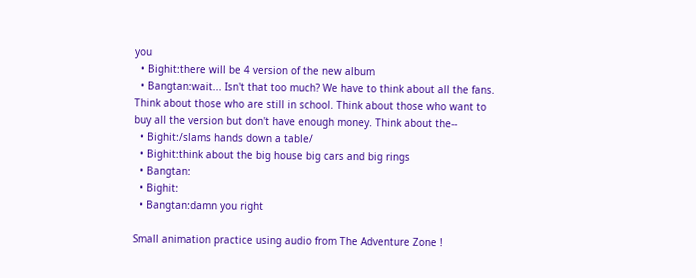you
  • Bighit:there will be 4 version of the new album
  • Bangtan:wait... Isn't that too much? We have to think about all the fans. Think about those who are still in school. Think about those who want to buy all the version but don't have enough money. Think about the--
  • Bighit:/slams hands down a table/
  • Bighit:think about the big house big cars and big rings
  • Bangtan:
  • Bighit:
  • Bangtan:damn you right

Small animation practice using audio from The Adventure Zone !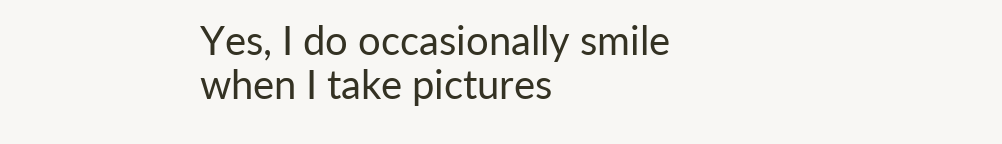Yes, I do occasionally smile when I take pictures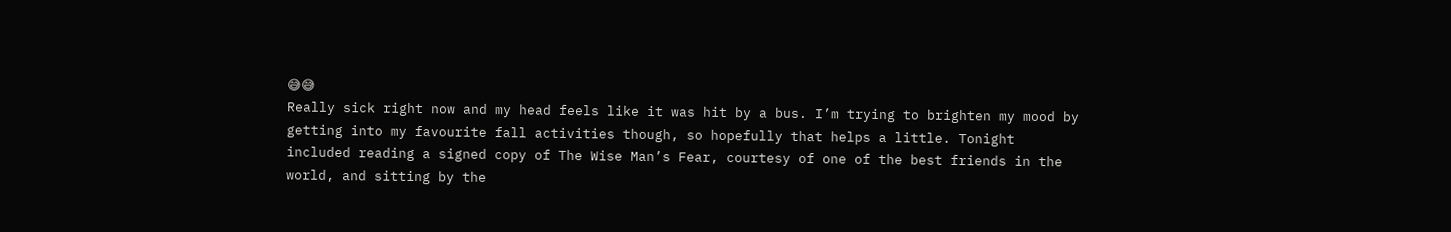😅😅
Really sick right now and my head feels like it was hit by a bus. I’m trying to brighten my mood by getting into my favourite fall activities though, so hopefully that helps a little. Tonight included reading a signed copy of The Wise Man’s Fear, courtesy of one of the best friends in the world, and sitting by the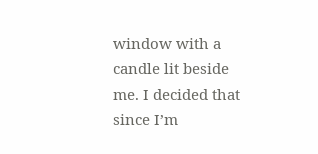window with a candle lit beside me. I decided that since I’m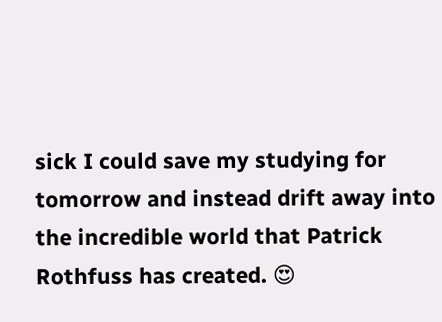sick I could save my studying for tomorrow and instead drift away into the incredible world that Patrick Rothfuss has created. 😍